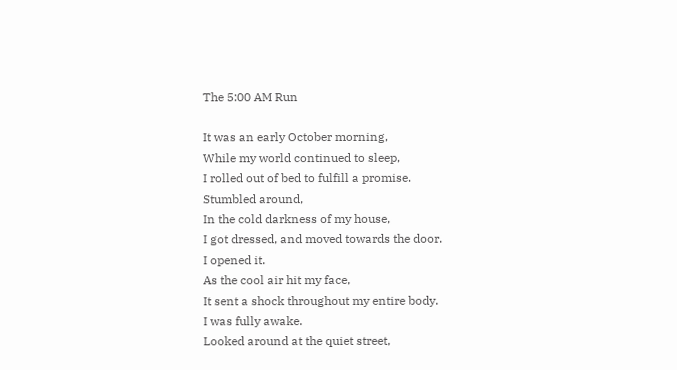The 5:00 AM Run

It was an early October morning,
While my world continued to sleep,
I rolled out of bed to fulfill a promise.
Stumbled around,
In the cold darkness of my house,
I got dressed, and moved towards the door.
I opened it.
As the cool air hit my face,
It sent a shock throughout my entire body.
I was fully awake.
Looked around at the quiet street,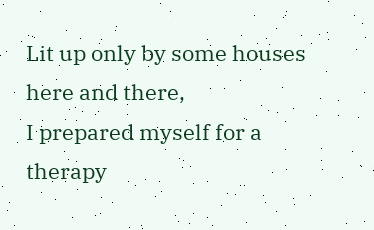Lit up only by some houses here and there,
I prepared myself for a therapy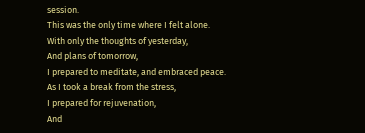session.
This was the only time where I felt alone.
With only the thoughts of yesterday,
And plans of tomorrow,
I prepared to meditate, and embraced peace.
As I took a break from the stress,
I prepared for rejuvenation,
And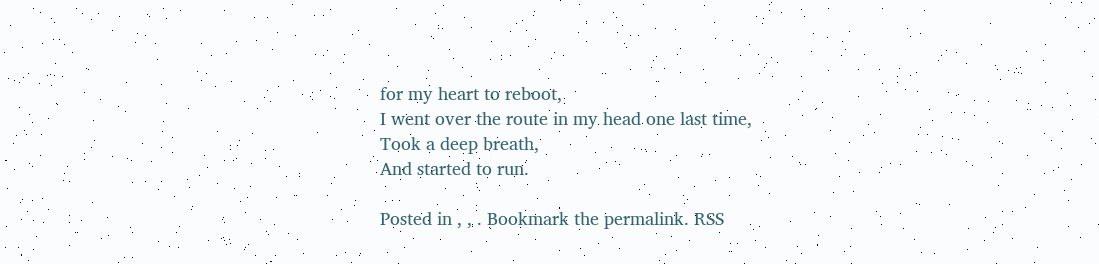for my heart to reboot,
I went over the route in my head one last time,
Took a deep breath,
And started to run.

Posted in , , . Bookmark the permalink. RSS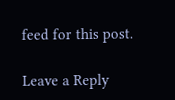feed for this post.

Leave a Reply